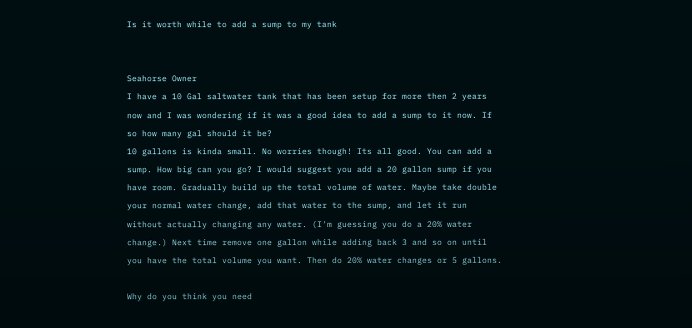Is it worth while to add a sump to my tank


Seahorse Owner
I have a 10 Gal saltwater tank that has been setup for more then 2 years now and I was wondering if it was a good idea to add a sump to it now. If so how many gal should it be?
10 gallons is kinda small. No worries though! Its all good. You can add a sump. How big can you go? I would suggest you add a 20 gallon sump if you have room. Gradually build up the total volume of water. Maybe take double your normal water change, add that water to the sump, and let it run without actually changing any water. (I'm guessing you do a 20% water change.) Next time remove one gallon while adding back 3 and so on until you have the total volume you want. Then do 20% water changes or 5 gallons.

Why do you think you need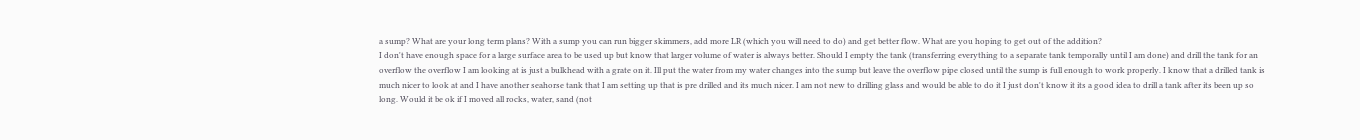a sump? What are your long term plans? With a sump you can run bigger skimmers, add more LR (which you will need to do) and get better flow. What are you hoping to get out of the addition?
I don't have enough space for a large surface area to be used up but know that larger volume of water is always better. Should I empty the tank (transferring everything to a separate tank temporally until I am done) and drill the tank for an overflow the overflow I am looking at is just a bulkhead with a grate on it. Ill put the water from my water changes into the sump but leave the overflow pipe closed until the sump is full enough to work properly. I know that a drilled tank is much nicer to look at and I have another seahorse tank that I am setting up that is pre drilled and its much nicer. I am not new to drilling glass and would be able to do it I just don't know it its a good idea to drill a tank after its been up so long. Would it be ok if I moved all rocks, water, sand (not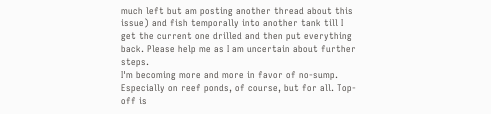much left but am posting another thread about this issue) and fish temporally into another tank till I get the current one drilled and then put everything back. Please help me as I am uncertain about further steps.
I'm becoming more and more in favor of no-sump. Especially on reef ponds, of course, but for all. Top-off is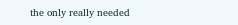the only really needed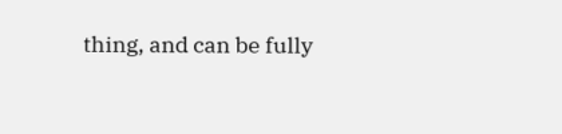thing, and can be fully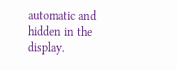automatic and hidden in the display.